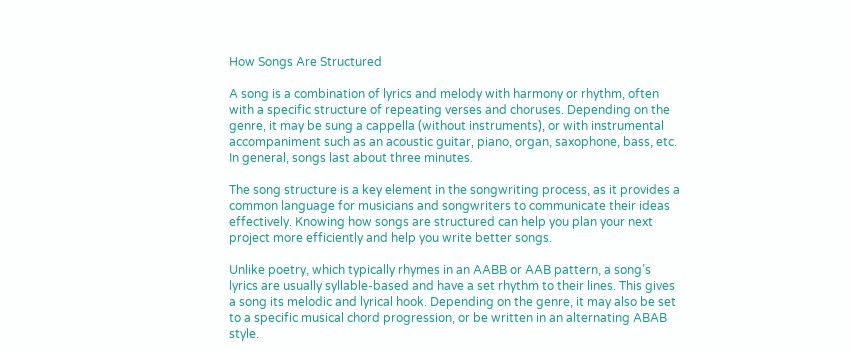How Songs Are Structured

A song is a combination of lyrics and melody with harmony or rhythm, often with a specific structure of repeating verses and choruses. Depending on the genre, it may be sung a cappella (without instruments), or with instrumental accompaniment such as an acoustic guitar, piano, organ, saxophone, bass, etc. In general, songs last about three minutes.

The song structure is a key element in the songwriting process, as it provides a common language for musicians and songwriters to communicate their ideas effectively. Knowing how songs are structured can help you plan your next project more efficiently and help you write better songs.

Unlike poetry, which typically rhymes in an AABB or AAB pattern, a song’s lyrics are usually syllable-based and have a set rhythm to their lines. This gives a song its melodic and lyrical hook. Depending on the genre, it may also be set to a specific musical chord progression, or be written in an alternating ABAB style.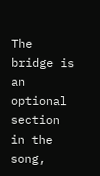The bridge is an optional section in the song,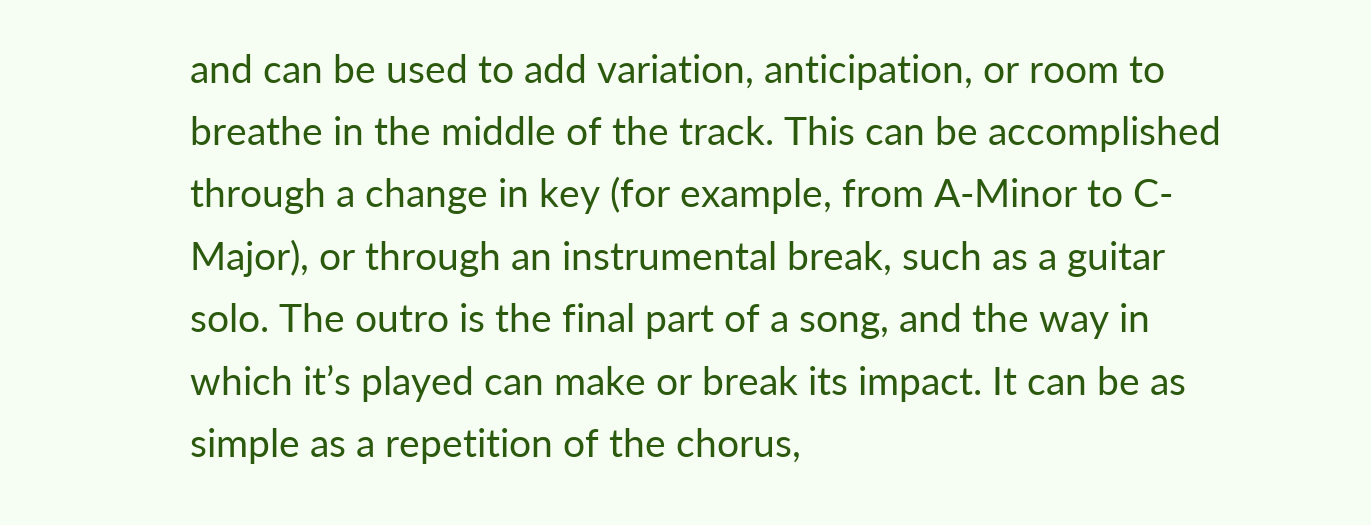and can be used to add variation, anticipation, or room to breathe in the middle of the track. This can be accomplished through a change in key (for example, from A-Minor to C-Major), or through an instrumental break, such as a guitar solo. The outro is the final part of a song, and the way in which it’s played can make or break its impact. It can be as simple as a repetition of the chorus,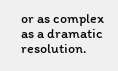or as complex as a dramatic resolution.